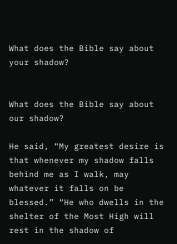What does the Bible say about your shadow?


What does the Bible say about our shadow?

He said, “My greatest desire is that whenever my shadow falls behind me as I walk, may whatever it falls on be blessed.” “He who dwells in the shelter of the Most High will rest in the shadow of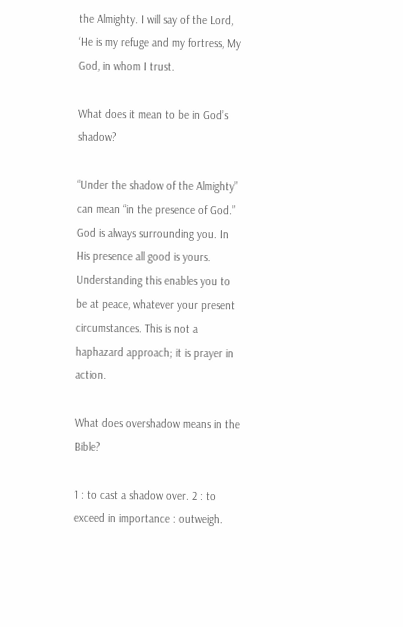the Almighty. I will say of the Lord, ‘He is my refuge and my fortress, My God, in whom I trust.

What does it mean to be in God’s shadow?

“Under the shadow of the Almighty” can mean “in the presence of God.” God is always surrounding you. In His presence all good is yours. Understanding this enables you to be at peace, whatever your present circumstances. This is not a haphazard approach; it is prayer in action.

What does overshadow means in the Bible?

1 : to cast a shadow over. 2 : to exceed in importance : outweigh.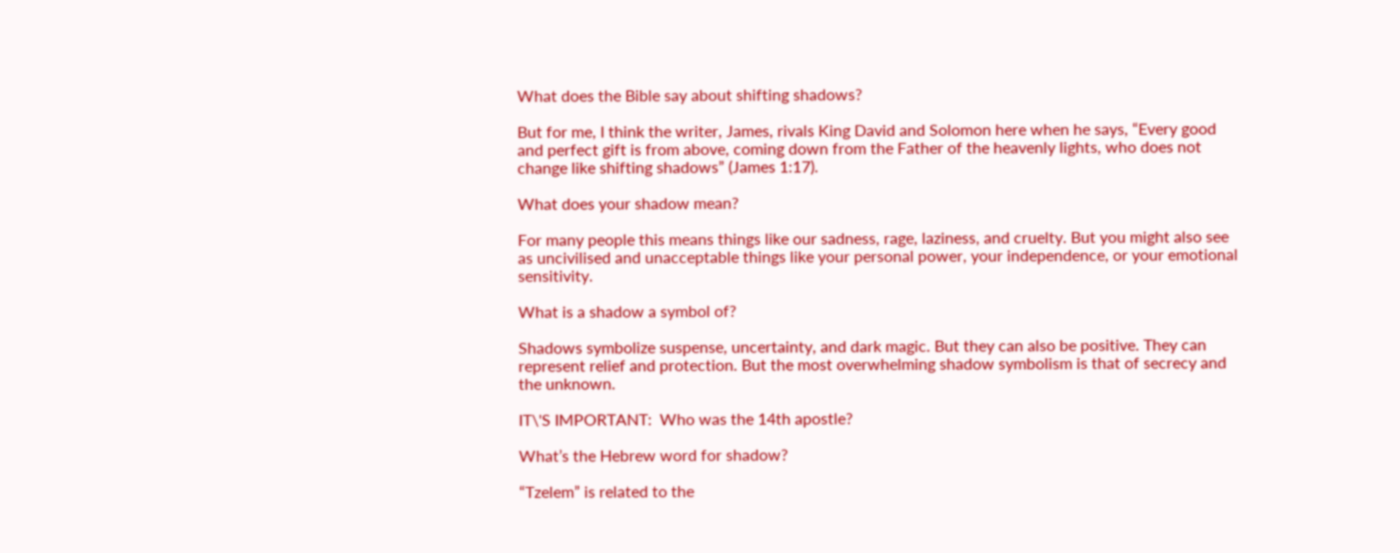What does the Bible say about shifting shadows?

But for me, I think the writer, James, rivals King David and Solomon here when he says, “Every good and perfect gift is from above, coming down from the Father of the heavenly lights, who does not change like shifting shadows” (James 1:17).

What does your shadow mean?

For many people this means things like our sadness, rage, laziness, and cruelty. But you might also see as uncivilised and unacceptable things like your personal power, your independence, or your emotional sensitivity.

What is a shadow a symbol of?

Shadows symbolize suspense, uncertainty, and dark magic. But they can also be positive. They can represent relief and protection. But the most overwhelming shadow symbolism is that of secrecy and the unknown.

IT\'S IMPORTANT:  Who was the 14th apostle?

What’s the Hebrew word for shadow?

“Tzelem” is related to the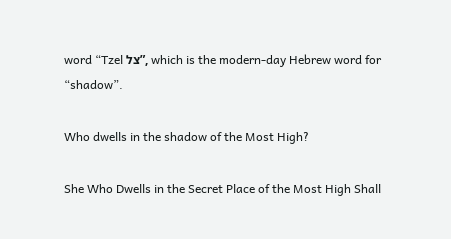word “Tzel צל”, which is the modern-day Hebrew word for “shadow”.

Who dwells in the shadow of the Most High?

She Who Dwells in the Secret Place of the Most High Shall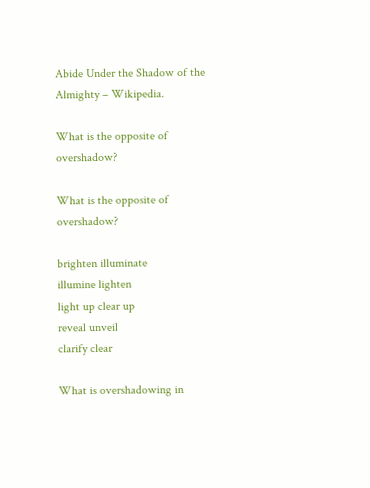Abide Under the Shadow of the Almighty – Wikipedia.

What is the opposite of overshadow?

What is the opposite of overshadow?

brighten illuminate
illumine lighten
light up clear up
reveal unveil
clarify clear

What is overshadowing in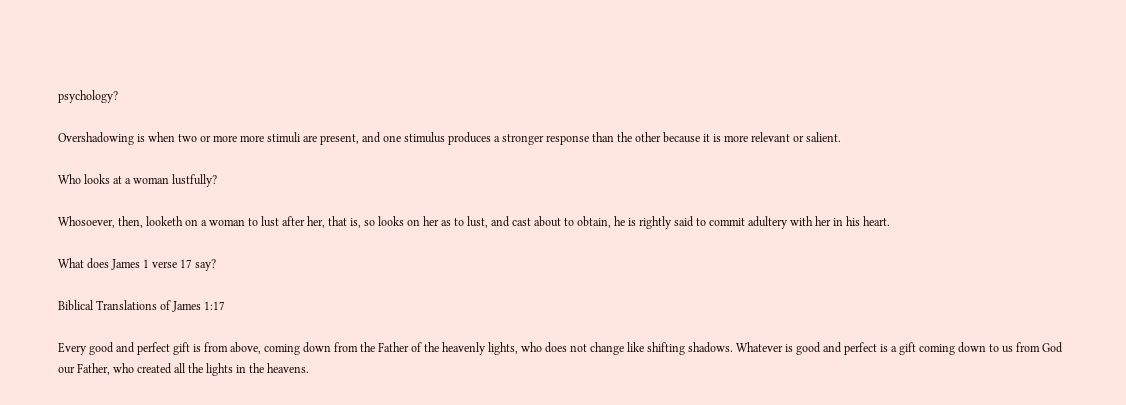psychology?

Overshadowing is when two or more more stimuli are present, and one stimulus produces a stronger response than the other because it is more relevant or salient.

Who looks at a woman lustfully?

Whosoever, then, looketh on a woman to lust after her, that is, so looks on her as to lust, and cast about to obtain, he is rightly said to commit adultery with her in his heart.

What does James 1 verse 17 say?

Biblical Translations of James 1:17

Every good and perfect gift is from above, coming down from the Father of the heavenly lights, who does not change like shifting shadows. Whatever is good and perfect is a gift coming down to us from God our Father, who created all the lights in the heavens.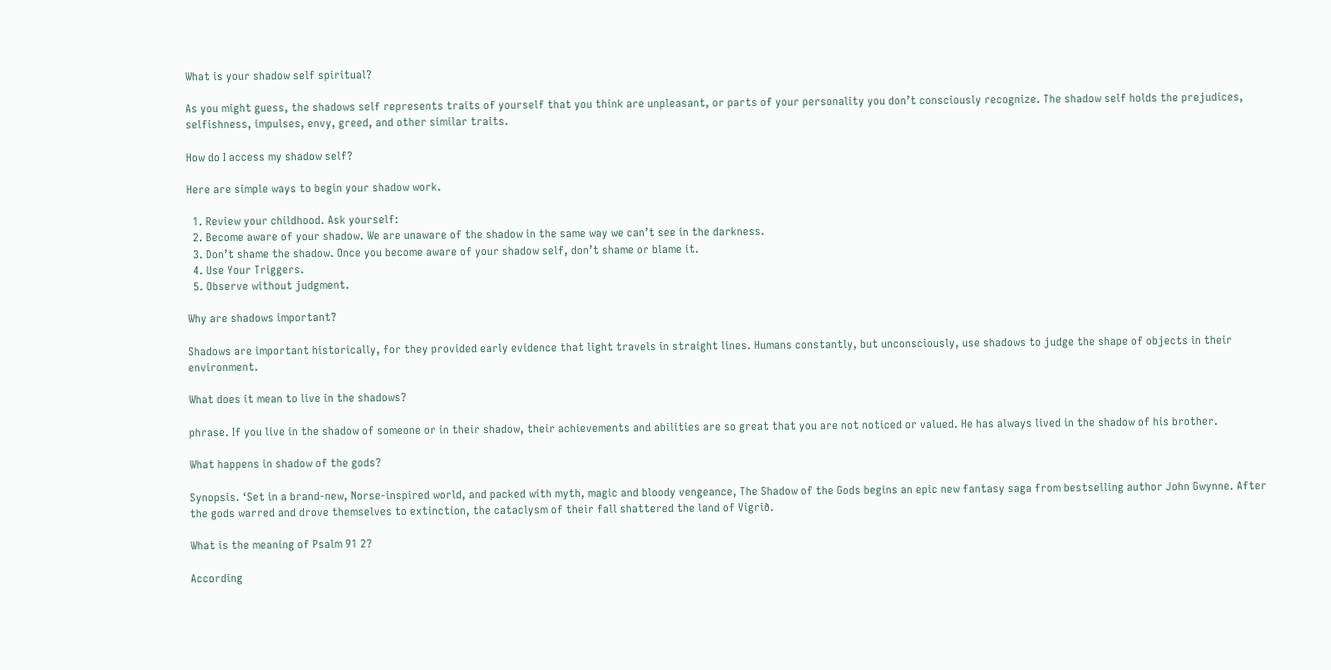What is your shadow self spiritual?

As you might guess, the shadows self represents traits of yourself that you think are unpleasant, or parts of your personality you don’t consciously recognize. The shadow self holds the prejudices, selfishness, impulses, envy, greed, and other similar traits.

How do I access my shadow self?

Here are simple ways to begin your shadow work.

  1. Review your childhood. Ask yourself:
  2. Become aware of your shadow. We are unaware of the shadow in the same way we can’t see in the darkness.
  3. Don’t shame the shadow. Once you become aware of your shadow self, don’t shame or blame it.
  4. Use Your Triggers.
  5. Observe without judgment.

Why are shadows important?

Shadows are important historically, for they provided early evidence that light travels in straight lines. Humans constantly, but unconsciously, use shadows to judge the shape of objects in their environment.

What does it mean to live in the shadows?

phrase. If you live in the shadow of someone or in their shadow, their achievements and abilities are so great that you are not noticed or valued. He has always lived in the shadow of his brother.

What happens in shadow of the gods?

Synopsis. ‘Set in a brand-new, Norse-inspired world, and packed with myth, magic and bloody vengeance, The Shadow of the Gods begins an epic new fantasy saga from bestselling author John Gwynne. After the gods warred and drove themselves to extinction, the cataclysm of their fall shattered the land of Vigrið.

What is the meaning of Psalm 91 2?

According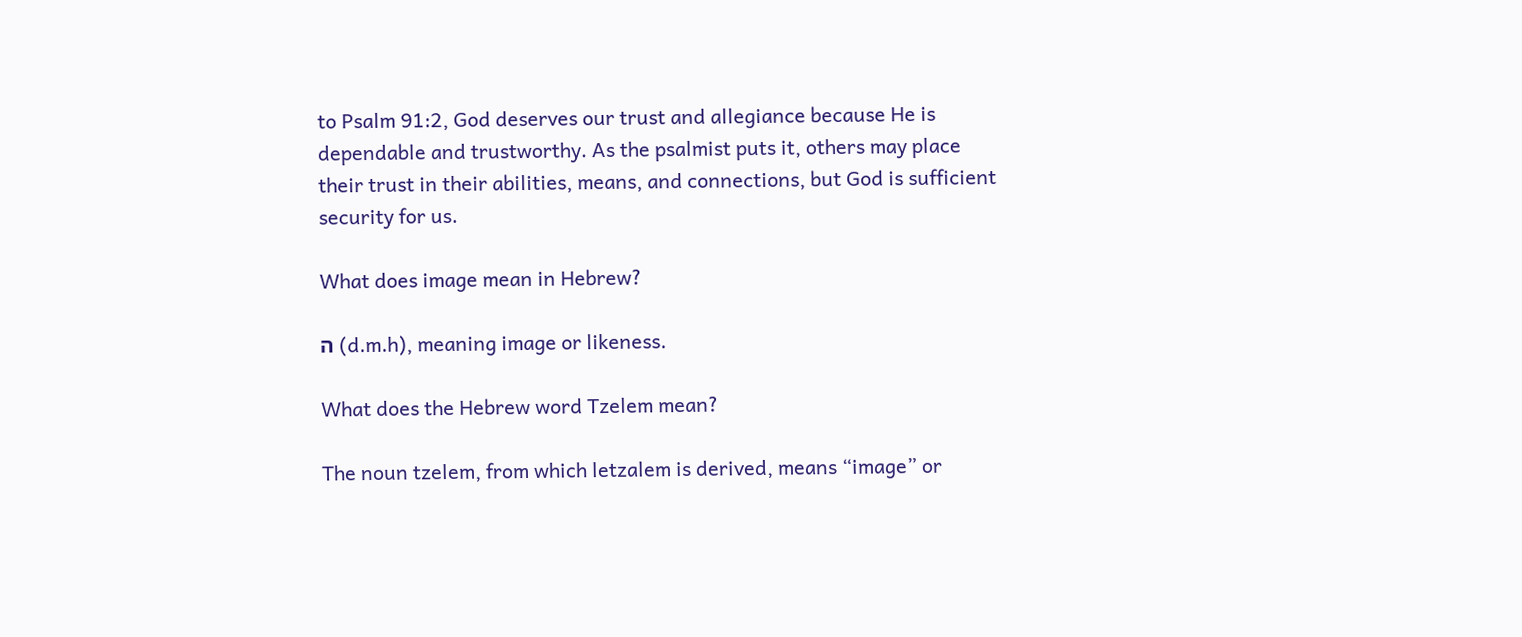to Psalm 91:2, God deserves our trust and allegiance because He is dependable and trustworthy. As the psalmist puts it, others may place their trust in their abilities, means, and connections, but God is sufficient security for us.

What does image mean in Hebrew?

ה (d.m.h), meaning image or likeness.

What does the Hebrew word Tzelem mean?

The noun tzelem, from which letzalem is derived, means “image” or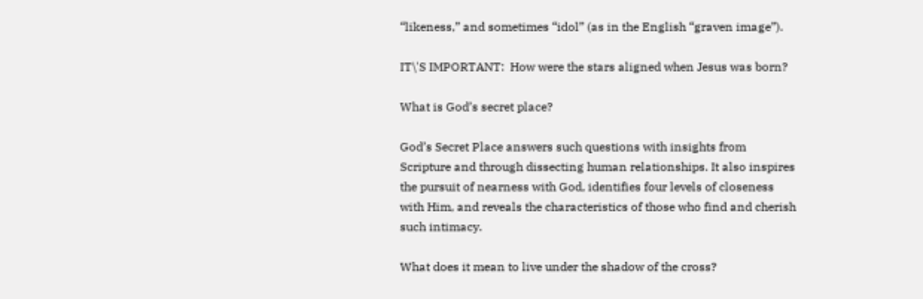“likeness,” and sometimes “idol” (as in the English “graven image”).

IT\'S IMPORTANT:  How were the stars aligned when Jesus was born?

What is God’s secret place?

God’s Secret Place answers such questions with insights from Scripture and through dissecting human relationships. It also inspires the pursuit of nearness with God, identifies four levels of closeness with Him, and reveals the characteristics of those who find and cherish such intimacy.

What does it mean to live under the shadow of the cross?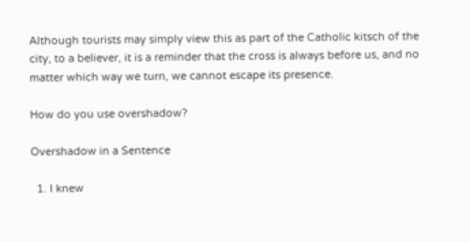Although tourists may simply view this as part of the Catholic kitsch of the city, to a believer, it is a reminder that the cross is always before us, and no matter which way we turn, we cannot escape its presence.

How do you use overshadow?

Overshadow in a Sentence

  1. I knew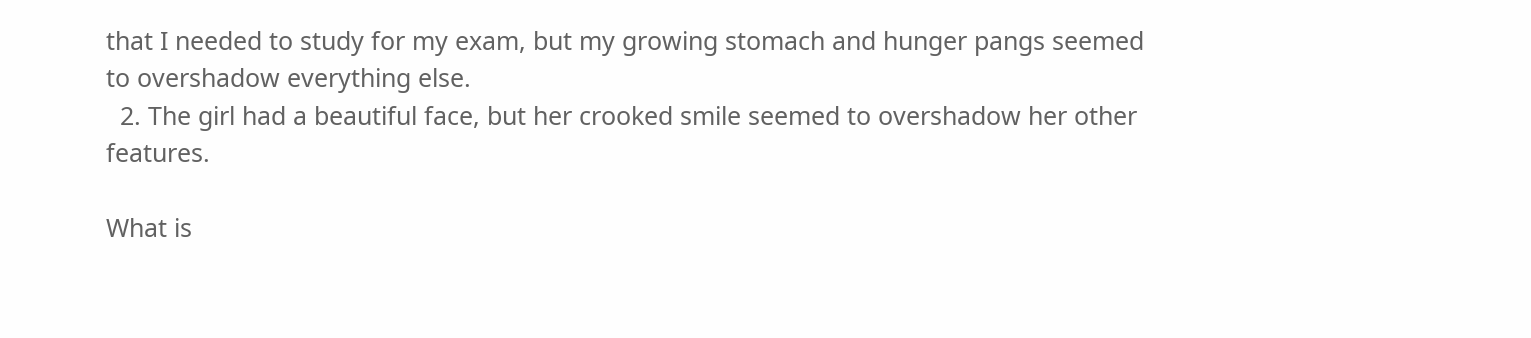that I needed to study for my exam, but my growing stomach and hunger pangs seemed to overshadow everything else.
  2. The girl had a beautiful face, but her crooked smile seemed to overshadow her other features.

What is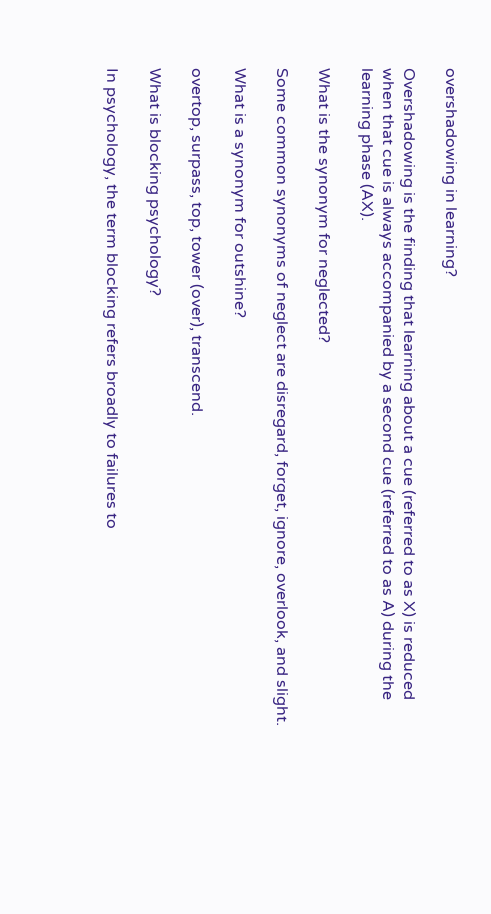overshadowing in learning?

Overshadowing is the finding that learning about a cue (referred to as X) is reduced when that cue is always accompanied by a second cue (referred to as A) during the learning phase (AX).

What is the synonym for neglected?

Some common synonyms of neglect are disregard, forget, ignore, overlook, and slight.

What is a synonym for outshine?

overtop, surpass, top, tower (over), transcend.

What is blocking psychology?

In psychology, the term blocking refers broadly to failures to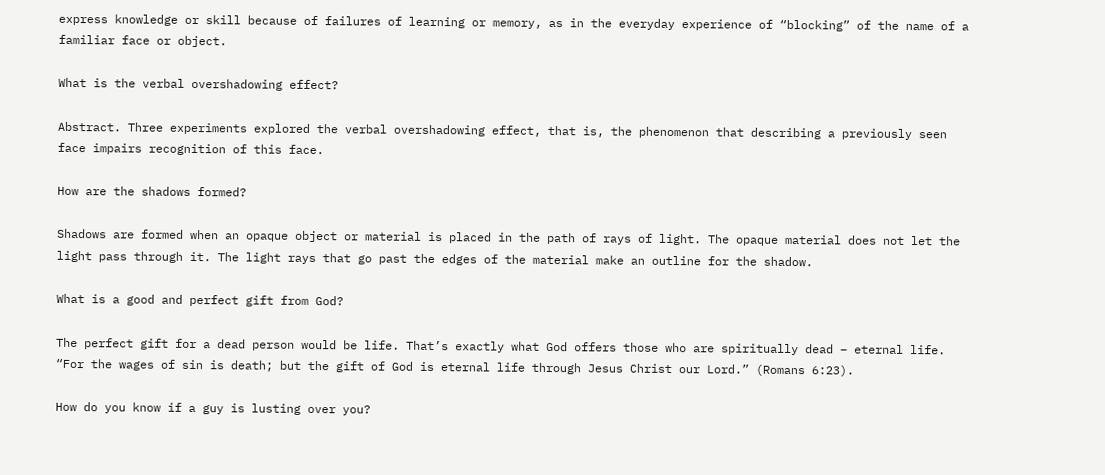express knowledge or skill because of failures of learning or memory, as in the everyday experience of “blocking” of the name of a familiar face or object.

What is the verbal overshadowing effect?

Abstract. Three experiments explored the verbal overshadowing effect, that is, the phenomenon that describing a previously seen face impairs recognition of this face.

How are the shadows formed?

Shadows are formed when an opaque object or material is placed in the path of rays of light. The opaque material does not let the light pass through it. The light rays that go past the edges of the material make an outline for the shadow.

What is a good and perfect gift from God?

The perfect gift for a dead person would be life. That’s exactly what God offers those who are spiritually dead – eternal life. “For the wages of sin is death; but the gift of God is eternal life through Jesus Christ our Lord.” (Romans 6:23).

How do you know if a guy is lusting over you?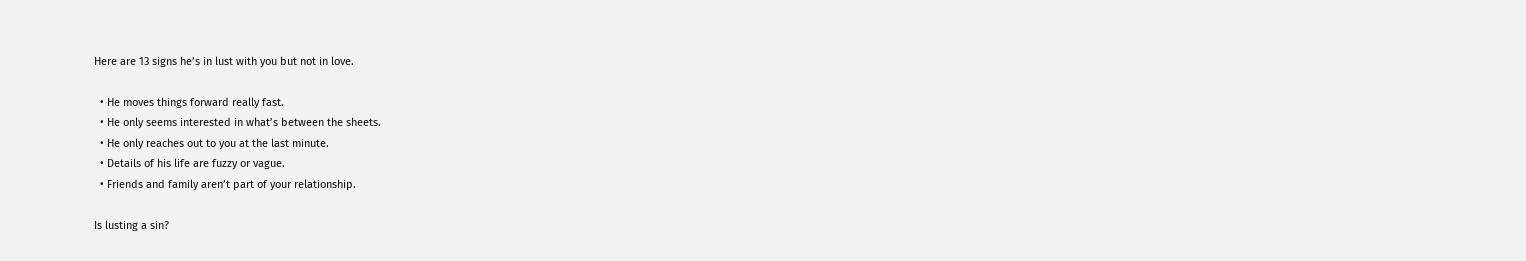Here are 13 signs he’s in lust with you but not in love.

  • He moves things forward really fast.
  • He only seems interested in what’s between the sheets.
  • He only reaches out to you at the last minute.
  • Details of his life are fuzzy or vague.
  • Friends and family aren’t part of your relationship.

Is lusting a sin?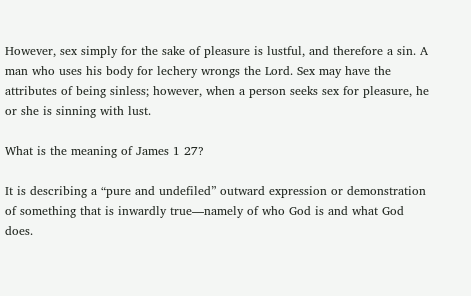However, sex simply for the sake of pleasure is lustful, and therefore a sin. A man who uses his body for lechery wrongs the Lord. Sex may have the attributes of being sinless; however, when a person seeks sex for pleasure, he or she is sinning with lust.

What is the meaning of James 1 27?

It is describing a “pure and undefiled” outward expression or demonstration of something that is inwardly true—namely of who God is and what God does.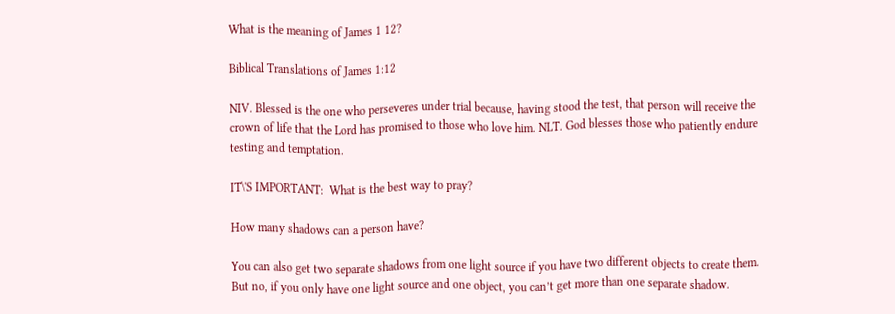What is the meaning of James 1 12?

Biblical Translations of James 1:12

NIV. Blessed is the one who perseveres under trial because, having stood the test, that person will receive the crown of life that the Lord has promised to those who love him. NLT. God blesses those who patiently endure testing and temptation.

IT\'S IMPORTANT:  What is the best way to pray?

How many shadows can a person have?

You can also get two separate shadows from one light source if you have two different objects to create them. But no, if you only have one light source and one object, you can’t get more than one separate shadow.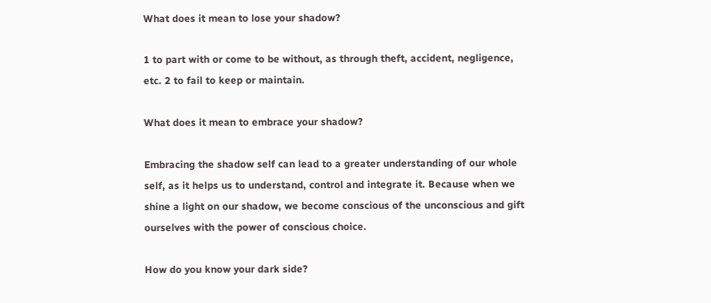What does it mean to lose your shadow?

1 to part with or come to be without, as through theft, accident, negligence, etc. 2 to fail to keep or maintain.

What does it mean to embrace your shadow?

Embracing the shadow self can lead to a greater understanding of our whole self, as it helps us to understand, control and integrate it. Because when we shine a light on our shadow, we become conscious of the unconscious and gift ourselves with the power of conscious choice.

How do you know your dark side?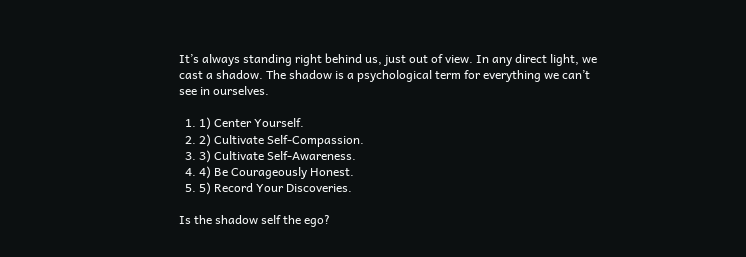It’s always standing right behind us, just out of view. In any direct light, we cast a shadow. The shadow is a psychological term for everything we can’t see in ourselves.

  1. 1) Center Yourself.
  2. 2) Cultivate Self-Compassion.
  3. 3) Cultivate Self-Awareness.
  4. 4) Be Courageously Honest.
  5. 5) Record Your Discoveries.

Is the shadow self the ego?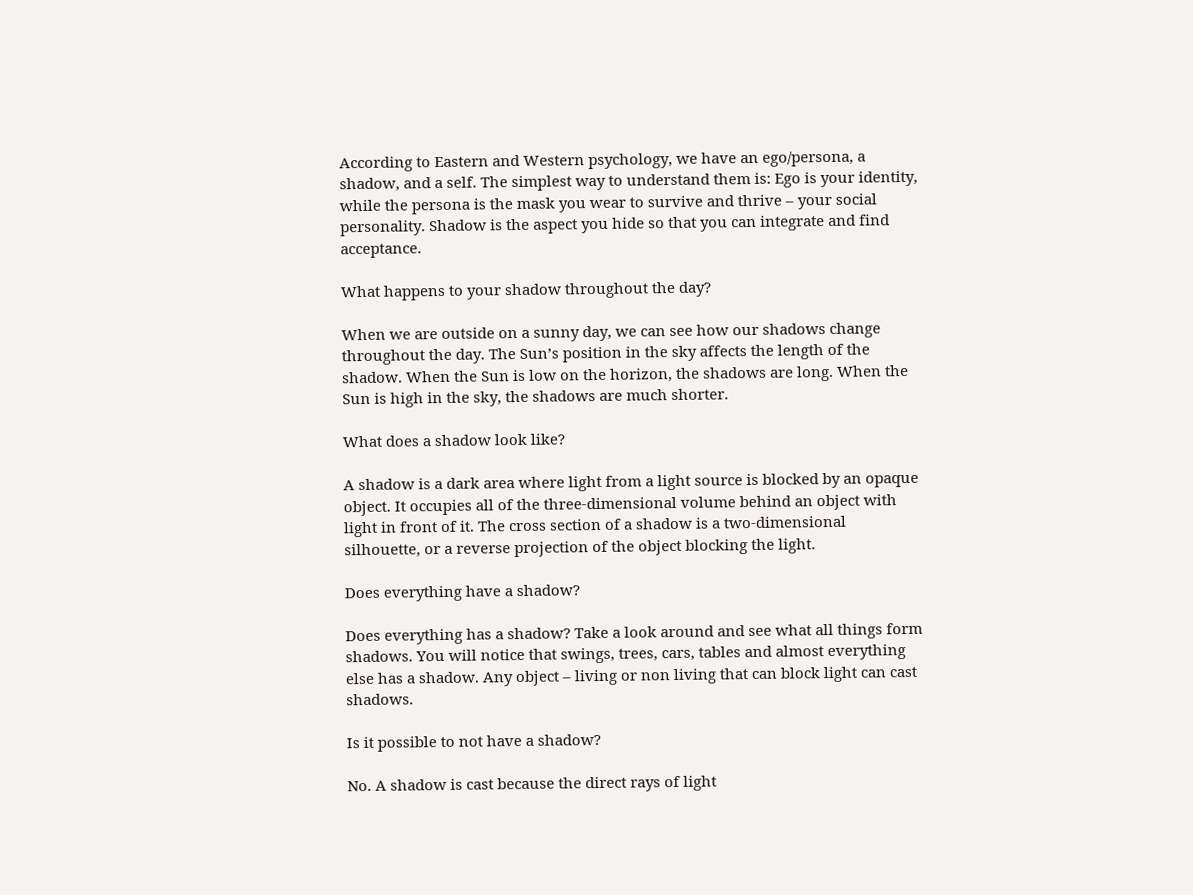According to Eastern and Western psychology, we have an ego/persona, a shadow, and a self. The simplest way to understand them is: Ego is your identity, while the persona is the mask you wear to survive and thrive – your social personality. Shadow is the aspect you hide so that you can integrate and find acceptance.

What happens to your shadow throughout the day?

When we are outside on a sunny day, we can see how our shadows change throughout the day. The Sun’s position in the sky affects the length of the shadow. When the Sun is low on the horizon, the shadows are long. When the Sun is high in the sky, the shadows are much shorter.

What does a shadow look like?

A shadow is a dark area where light from a light source is blocked by an opaque object. It occupies all of the three-dimensional volume behind an object with light in front of it. The cross section of a shadow is a two-dimensional silhouette, or a reverse projection of the object blocking the light.

Does everything have a shadow?

Does everything has a shadow? Take a look around and see what all things form shadows. You will notice that swings, trees, cars, tables and almost everything else has a shadow. Any object – living or non living that can block light can cast shadows.

Is it possible to not have a shadow?

No. A shadow is cast because the direct rays of light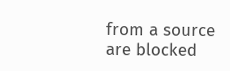from a source are blocked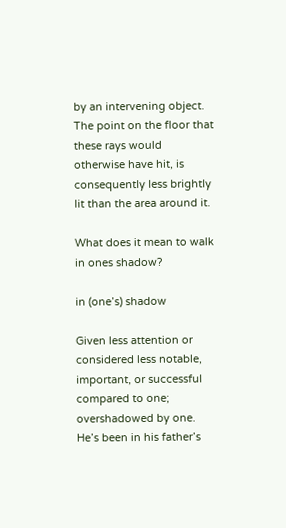by an intervening object. The point on the floor that these rays would otherwise have hit, is consequently less brightly lit than the area around it.

What does it mean to walk in ones shadow?

in (one’s) shadow

Given less attention or considered less notable, important, or successful compared to one; overshadowed by one. He’s been in his father’s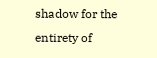shadow for the entirety of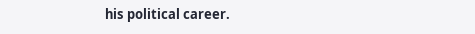his political career.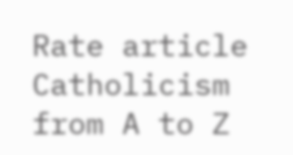Rate article
Catholicism from A to Z